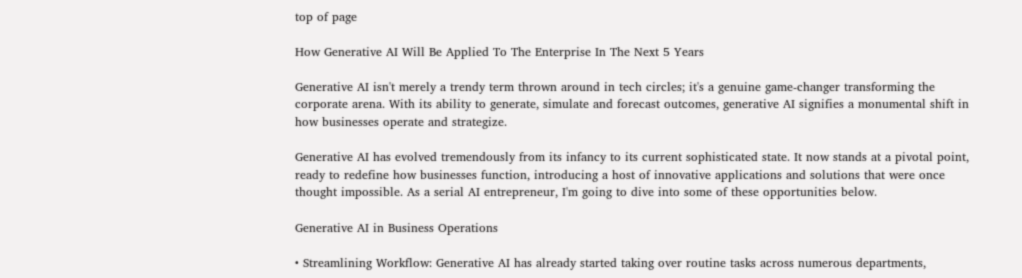top of page

How Generative AI Will Be Applied To The Enterprise In The Next 5 Years

Generative AI isn't merely a trendy term thrown around in tech circles; it's a genuine game-changer transforming the corporate arena. With its ability to generate, simulate and forecast outcomes, generative AI signifies a monumental shift in how businesses operate and strategize.

Generative AI has evolved tremendously from its infancy to its current sophisticated state. It now stands at a pivotal point, ready to redefine how businesses function, introducing a host of innovative applications and solutions that were once thought impossible. As a serial AI entrepreneur, I'm going to dive into some of these opportunities below.

Generative AI in Business Operations

• Streamlining Workflow: Generative AI has already started taking over routine tasks across numerous departments,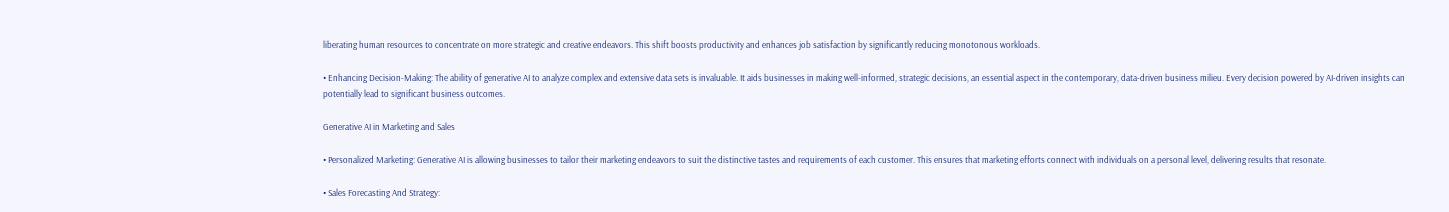liberating human resources to concentrate on more strategic and creative endeavors. This shift boosts productivity and enhances job satisfaction by significantly reducing monotonous workloads.

• Enhancing Decision-Making: The ability of generative AI to analyze complex and extensive data sets is invaluable. It aids businesses in making well-informed, strategic decisions, an essential aspect in the contemporary, data-driven business milieu. Every decision powered by AI-driven insights can potentially lead to significant business outcomes.

Generative AI in Marketing and Sales

• Personalized Marketing: Generative AI is allowing businesses to tailor their marketing endeavors to suit the distinctive tastes and requirements of each customer. This ensures that marketing efforts connect with individuals on a personal level, delivering results that resonate.

• Sales Forecasting And Strategy: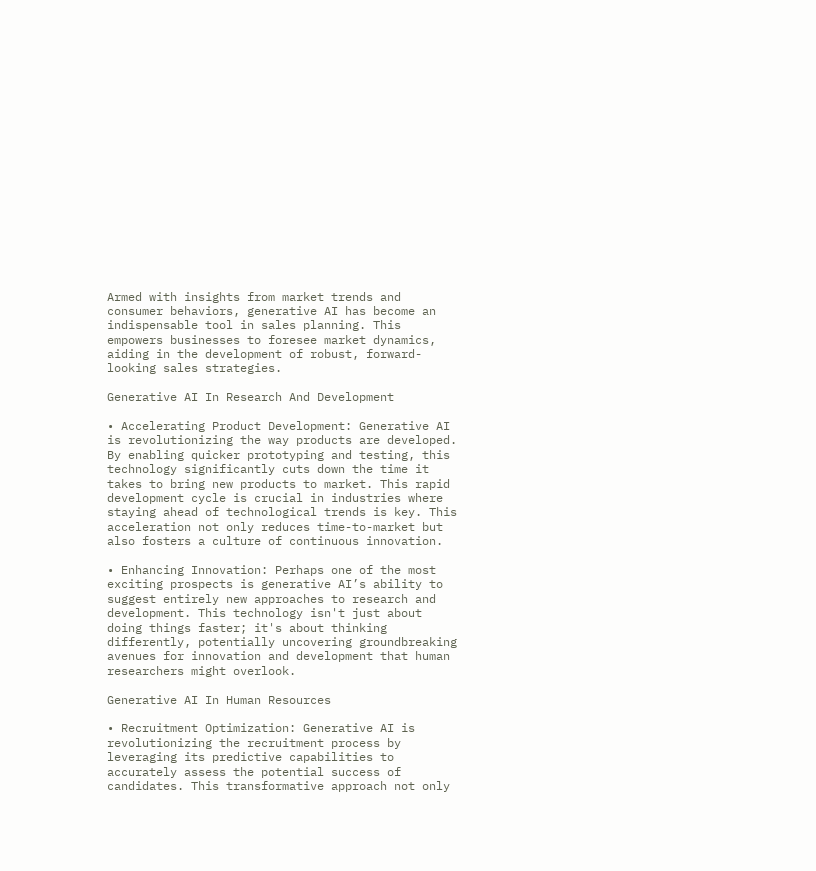Armed with insights from market trends and consumer behaviors, generative AI has become an indispensable tool in sales planning. This empowers businesses to foresee market dynamics, aiding in the development of robust, forward-looking sales strategies.

Generative AI In Research And Development

• Accelerating Product Development: Generative AI is revolutionizing the way products are developed. By enabling quicker prototyping and testing, this technology significantly cuts down the time it takes to bring new products to market. This rapid development cycle is crucial in industries where staying ahead of technological trends is key. This acceleration not only reduces time-to-market but also fosters a culture of continuous innovation.

• Enhancing Innovation: Perhaps one of the most exciting prospects is generative AI’s ability to suggest entirely new approaches to research and development. This technology isn't just about doing things faster; it's about thinking differently, potentially uncovering groundbreaking avenues for innovation and development that human researchers might overlook.

Generative AI In Human Resources

• Recruitment Optimization: Generative AI is revolutionizing the recruitment process by leveraging its predictive capabilities to accurately assess the potential success of candidates. This transformative approach not only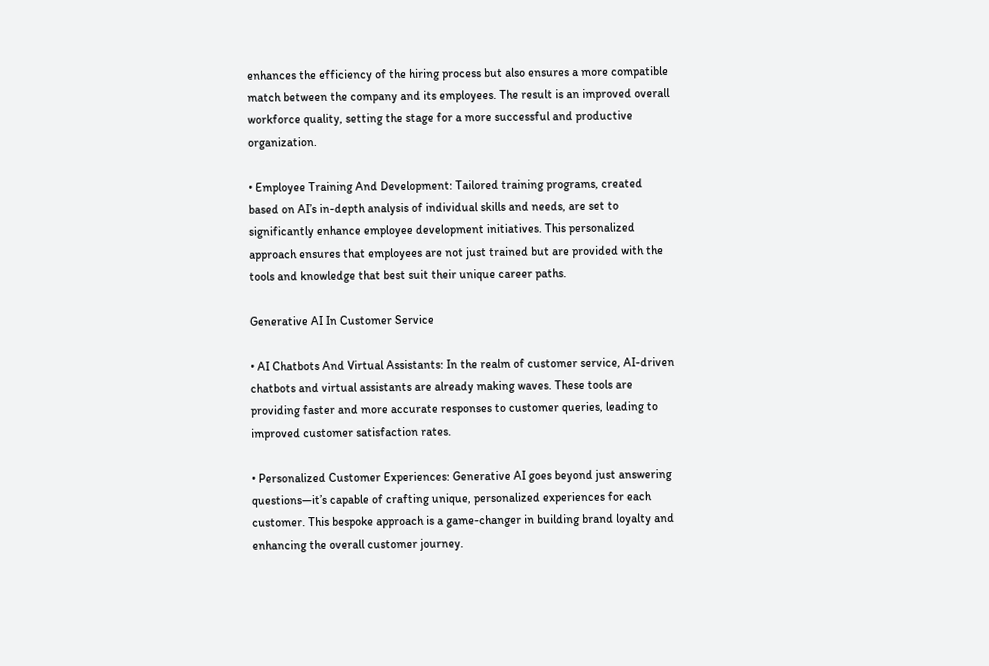enhances the efficiency of the hiring process but also ensures a more compatible match between the company and its employees. The result is an improved overall workforce quality, setting the stage for a more successful and productive organization.

• Employee Training And Development: Tailored training programs, created based on AI’s in-depth analysis of individual skills and needs, are set to significantly enhance employee development initiatives. This personalized approach ensures that employees are not just trained but are provided with the tools and knowledge that best suit their unique career paths.

Generative AI In Customer Service

• AI Chatbots And Virtual Assistants: In the realm of customer service, AI-driven chatbots and virtual assistants are already making waves. These tools are providing faster and more accurate responses to customer queries, leading to improved customer satisfaction rates.

• Personalized Customer Experiences: Generative AI goes beyond just answering questions—it’s capable of crafting unique, personalized experiences for each customer. This bespoke approach is a game-changer in building brand loyalty and enhancing the overall customer journey.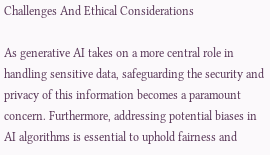Challenges And Ethical Considerations

As generative AI takes on a more central role in handling sensitive data, safeguarding the security and privacy of this information becomes a paramount concern. Furthermore, addressing potential biases in AI algorithms is essential to uphold fairness and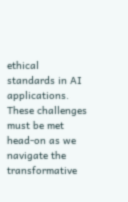ethical standards in AI applications. These challenges must be met head-on as we navigate the transformative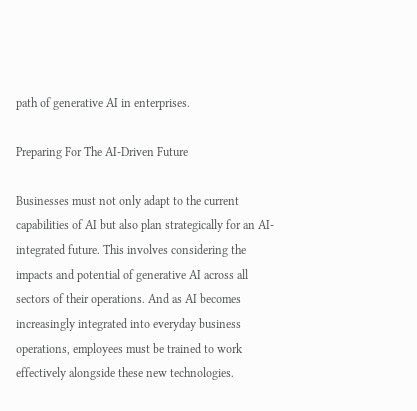path of generative AI in enterprises.

Preparing For The AI-Driven Future

Businesses must not only adapt to the current capabilities of AI but also plan strategically for an AI-integrated future. This involves considering the impacts and potential of generative AI across all sectors of their operations. And as AI becomes increasingly integrated into everyday business operations, employees must be trained to work effectively alongside these new technologies.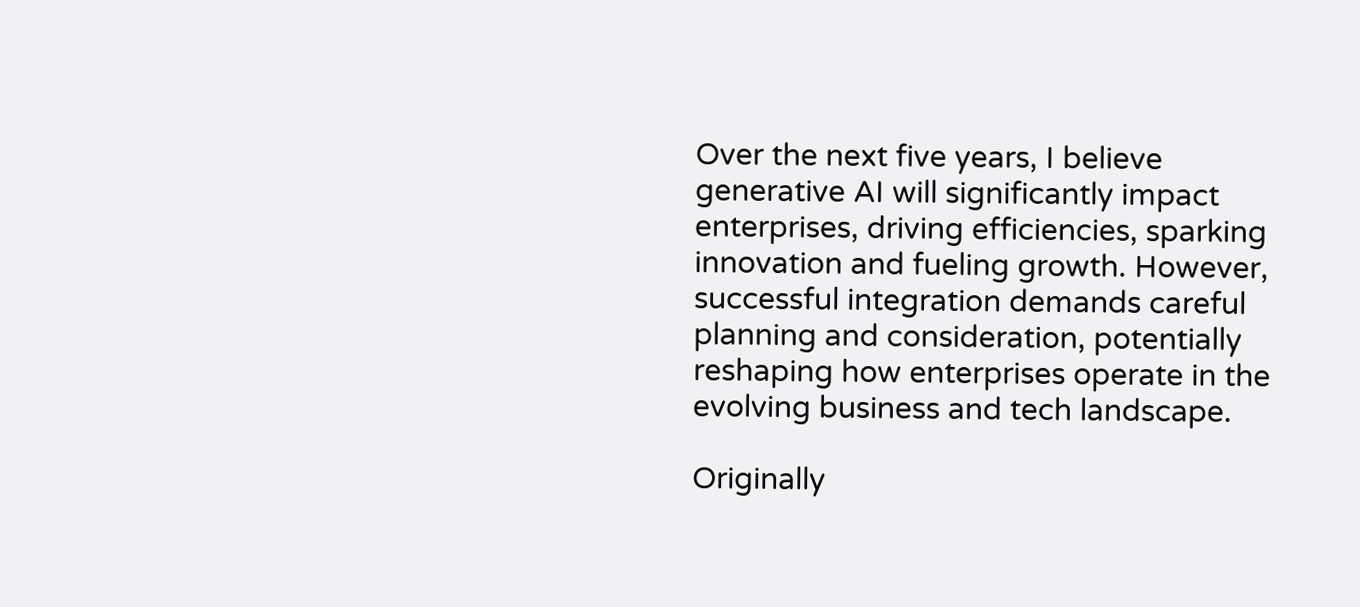Over the next five years, I believe generative AI will significantly impact enterprises, driving efficiencies, sparking innovation and fueling growth. However, successful integration demands careful planning and consideration, potentially reshaping how enterprises operate in the evolving business and tech landscape.

Originally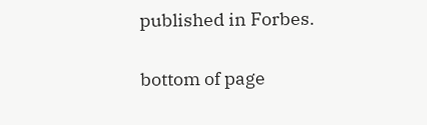published in Forbes.


bottom of page